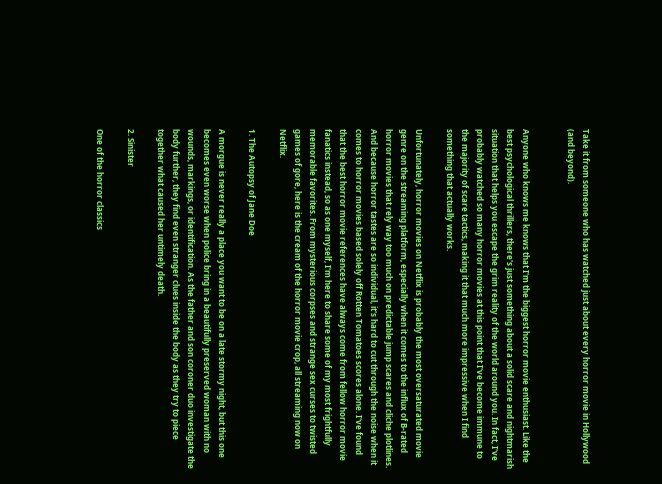Take it from someone who has watched just about every horror movie in Hollywood (and beyond).


Anyone who knows me knows that I'm the biggest horror movie enthusiast. Like the best psychological thrillers, there's just something about a solid scare and nightmarish situation that helps you escape the grim reality of the world around you. In fact, I've probably watched so many horror movies at this point that I've become immune to the majority of scare tactics, making it that much more impressive when I find something that actually works.

Unfortunately, horror movies on Netflix is probably the most oversaturated movie genre on the streaming platform, especially when it comes to the influx of B-rated horror movies that rely way too much on predictable jump scares and cliche plotlines. And because horror tastes are so individual, it's hard to cut through the noise when it comes to horror movies based solely off Rotten Tomatoes scores alone. I've found that the best horror movie references have always come from fellow horror movie fanatics instead, so as one myself, I'm here to share some of my most frightfully memorable favorites. From mysterious corpses and strange sex curses to twisted games of gore, here is the cream of the horror movie crop, all streaming now on Netflix.

1. The Autopsy of Jane Doe

A morgue is never really a place you want to be on a late stormy night, but this one becomes even worse when police bring in a beautifully preserved woman with no wounds, markings, or identification. As the father and son coroner duo investigate the body further, they find even stranger clues inside the body as they try to piece together what caused her untimely death.

2. Sinister

One of the horror classics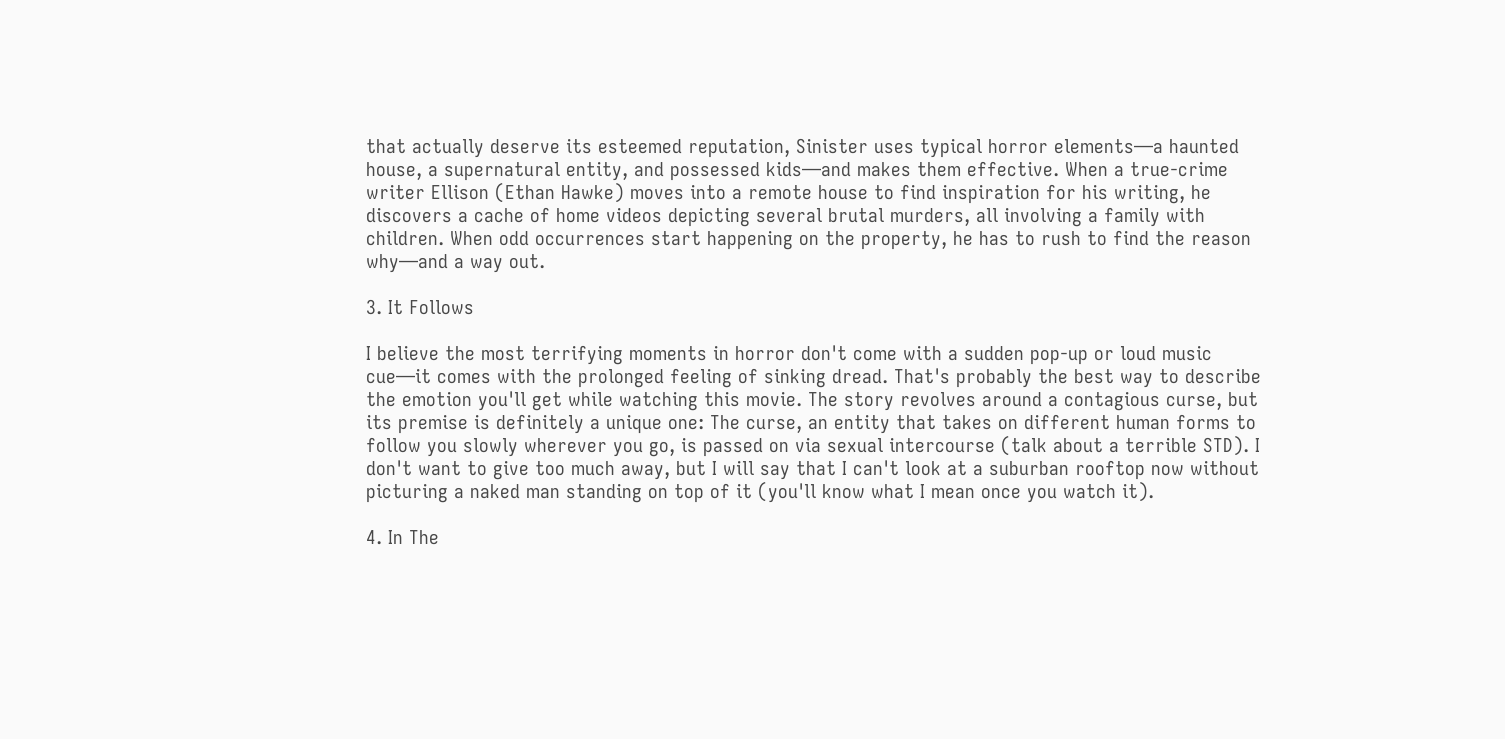that actually deserve its esteemed reputation, Sinister uses typical horror elements—a haunted house, a supernatural entity, and possessed kids—and makes them effective. When a true-crime writer Ellison (Ethan Hawke) moves into a remote house to find inspiration for his writing, he discovers a cache of home videos depicting several brutal murders, all involving a family with children. When odd occurrences start happening on the property, he has to rush to find the reason why—and a way out.

3. It Follows

I believe the most terrifying moments in horror don't come with a sudden pop-up or loud music cue—it comes with the prolonged feeling of sinking dread. That's probably the best way to describe the emotion you'll get while watching this movie. The story revolves around a contagious curse, but its premise is definitely a unique one: The curse, an entity that takes on different human forms to follow you slowly wherever you go, is passed on via sexual intercourse (talk about a terrible STD). I don't want to give too much away, but I will say that I can't look at a suburban rooftop now without picturing a naked man standing on top of it (you'll know what I mean once you watch it).

4. In The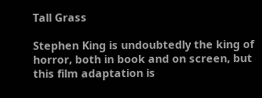Tall Grass

Stephen King is undoubtedly the king of horror, both in book and on screen, but this film adaptation is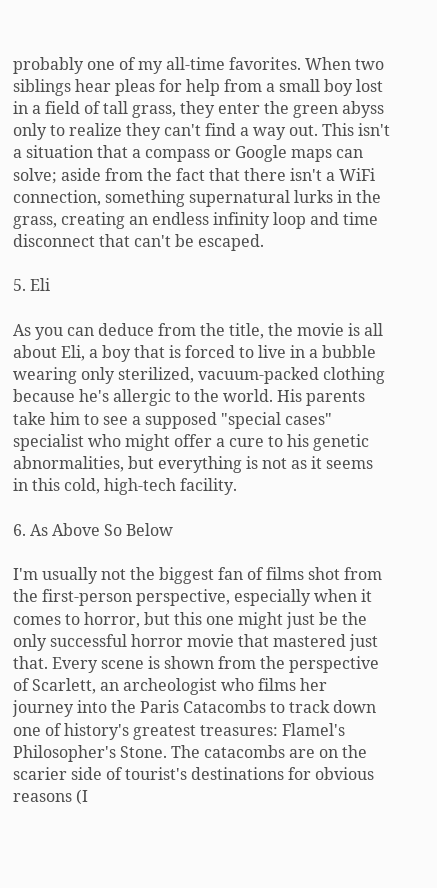probably one of my all-time favorites. When two siblings hear pleas for help from a small boy lost in a field of tall grass, they enter the green abyss only to realize they can't find a way out. This isn't a situation that a compass or Google maps can solve; aside from the fact that there isn't a WiFi connection, something supernatural lurks in the grass, creating an endless infinity loop and time disconnect that can't be escaped.

5. Eli

As you can deduce from the title, the movie is all about Eli, a boy that is forced to live in a bubble wearing only sterilized, vacuum-packed clothing because he's allergic to the world. His parents take him to see a supposed "special cases" specialist who might offer a cure to his genetic abnormalities, but everything is not as it seems in this cold, high-tech facility.

6. As Above So Below

I'm usually not the biggest fan of films shot from the first-person perspective, especially when it comes to horror, but this one might just be the only successful horror movie that mastered just that. Every scene is shown from the perspective of Scarlett, an archeologist who films her journey into the Paris Catacombs to track down one of history's greatest treasures: Flamel's Philosopher's Stone. The catacombs are on the scarier side of tourist's destinations for obvious reasons (I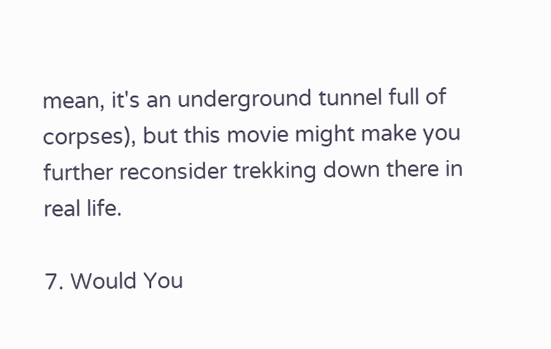mean, it's an underground tunnel full of corpses), but this movie might make you further reconsider trekking down there in real life.

7. Would You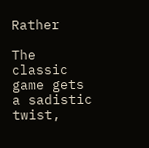Rather

The classic game gets a sadistic twist,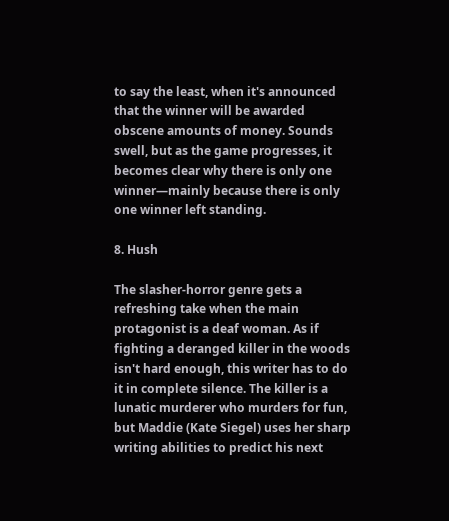to say the least, when it's announced that the winner will be awarded obscene amounts of money. Sounds swell, but as the game progresses, it becomes clear why there is only one winner—mainly because there is only one winner left standing.

8. Hush

The slasher-horror genre gets a refreshing take when the main protagonist is a deaf woman. As if fighting a deranged killer in the woods isn't hard enough, this writer has to do it in complete silence. The killer is a lunatic murderer who murders for fun, but Maddie (Kate Siegel) uses her sharp writing abilities to predict his next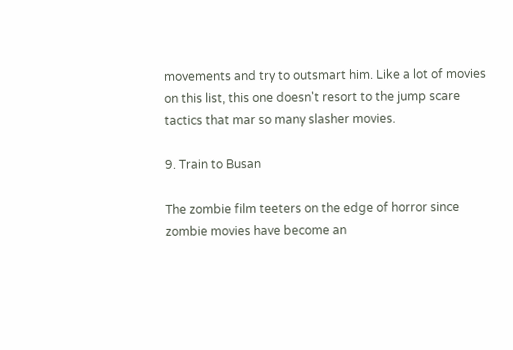movements and try to outsmart him. Like a lot of movies on this list, this one doesn't resort to the jump scare tactics that mar so many slasher movies.

9. Train to Busan

The zombie film teeters on the edge of horror since zombie movies have become an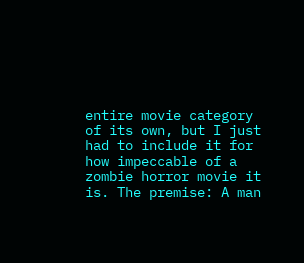entire movie category of its own, but I just had to include it for how impeccable of a zombie horror movie it is. The premise: A man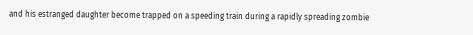and his estranged daughter become trapped on a speeding train during a rapidly spreading zombie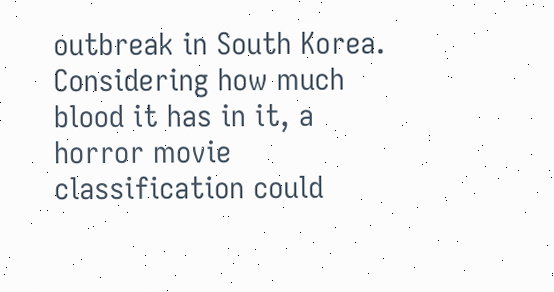outbreak in South Korea. Considering how much blood it has in it, a horror movie classification could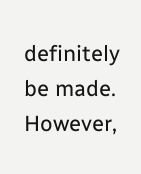definitely be made. However,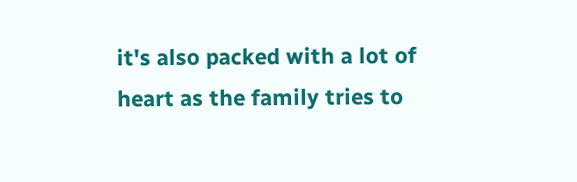it's also packed with a lot of heart as the family tries to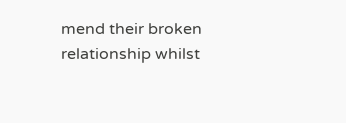mend their broken relationship whilst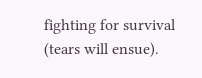fighting for survival (tears will ensue).